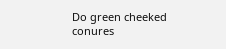Do green cheeked conures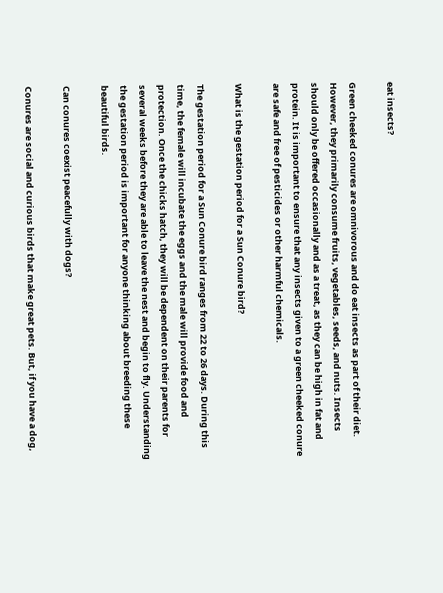eat insects?

Green cheeked conures are omnivorous and do eat insects as part of their diet. However, they primarily consume fruits, vegetables, seeds, and nuts. Insects should only be offered occasionally and as a treat, as they can be high in fat and protein. It is important to ensure that any insects given to a green cheeked conure are safe and free of pesticides or other harmful chemicals.

What is the gestation period for a Sun Conure bird?

The gestation period for a Sun Conure bird ranges from 22 to 26 days. During this time, the female will incubate the eggs and the male will provide food and protection. Once the chicks hatch, they will be dependent on their parents for several weeks before they are able to leave the nest and begin to fly. Understanding the gestation period is important for anyone thinking about breeding these beautiful birds.

Can conures coexist peacefully with dogs?

Conures are social and curious birds that make great pets. But, if you have a dog,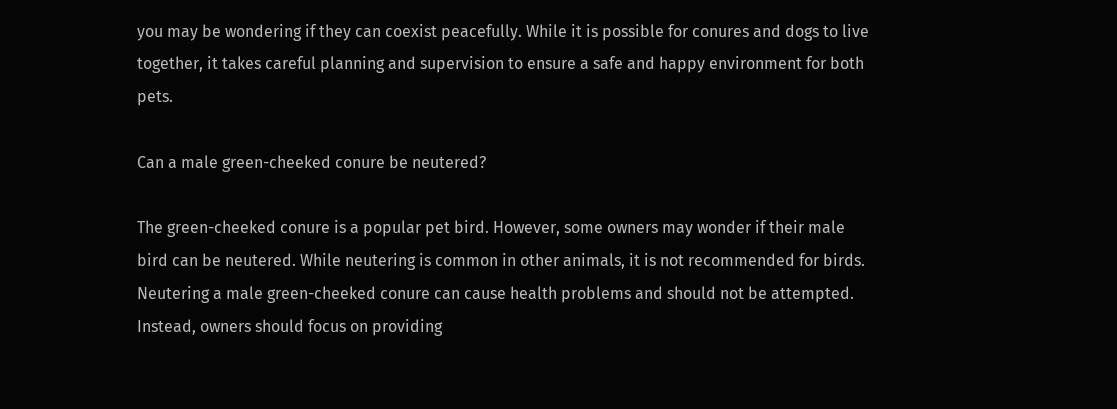you may be wondering if they can coexist peacefully. While it is possible for conures and dogs to live together, it takes careful planning and supervision to ensure a safe and happy environment for both pets.

Can a male green-cheeked conure be neutered?

The green-cheeked conure is a popular pet bird. However, some owners may wonder if their male bird can be neutered. While neutering is common in other animals, it is not recommended for birds. Neutering a male green-cheeked conure can cause health problems and should not be attempted. Instead, owners should focus on providing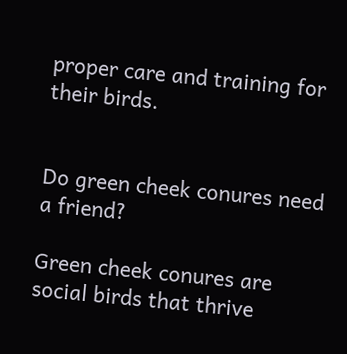proper care and training for their birds.


Do green cheek conures need a friend?

Green cheek conures are social birds that thrive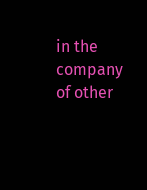in the company of other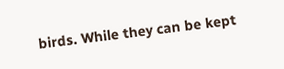birds. While they can be kept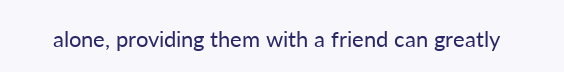alone, providing them with a friend can greatly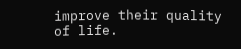improve their quality of life.